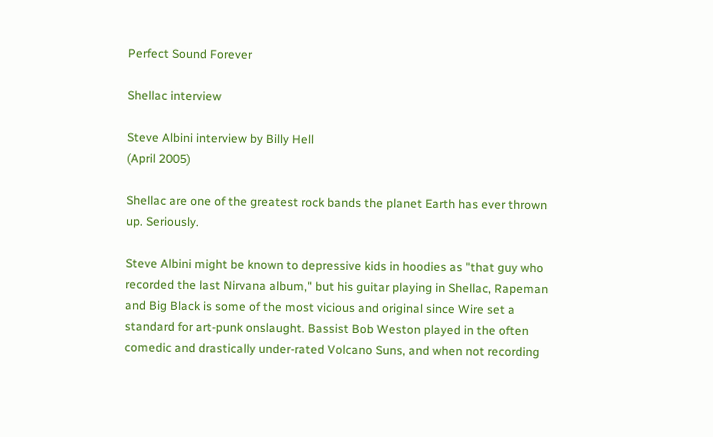Perfect Sound Forever

Shellac interview

Steve Albini interview by Billy Hell
(April 2005)

Shellac are one of the greatest rock bands the planet Earth has ever thrown up. Seriously.

Steve Albini might be known to depressive kids in hoodies as "that guy who recorded the last Nirvana album," but his guitar playing in Shellac, Rapeman and Big Black is some of the most vicious and original since Wire set a standard for art-punk onslaught. Bassist Bob Weston played in the often comedic and drastically under-rated Volcano Suns, and when not recording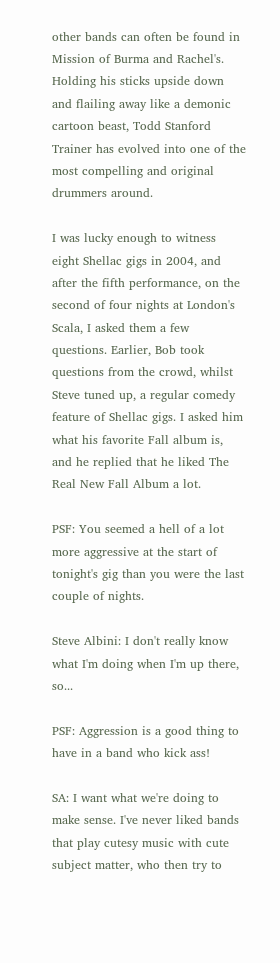other bands can often be found in Mission of Burma and Rachel's. Holding his sticks upside down and flailing away like a demonic cartoon beast, Todd Stanford Trainer has evolved into one of the most compelling and original drummers around.

I was lucky enough to witness eight Shellac gigs in 2004, and after the fifth performance, on the second of four nights at London's Scala, I asked them a few questions. Earlier, Bob took questions from the crowd, whilst Steve tuned up, a regular comedy feature of Shellac gigs. I asked him what his favorite Fall album is, and he replied that he liked The Real New Fall Album a lot.

PSF: You seemed a hell of a lot more aggressive at the start of tonight's gig than you were the last couple of nights.

Steve Albini: I don't really know what I'm doing when I'm up there, so...

PSF: Aggression is a good thing to have in a band who kick ass!

SA: I want what we're doing to make sense. I've never liked bands that play cutesy music with cute subject matter, who then try to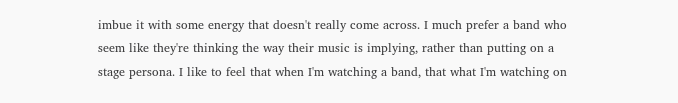imbue it with some energy that doesn't really come across. I much prefer a band who seem like they're thinking the way their music is implying, rather than putting on a stage persona. I like to feel that when I'm watching a band, that what I'm watching on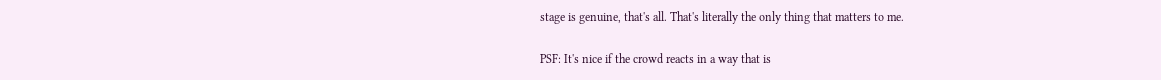stage is genuine, that's all. That's literally the only thing that matters to me.

PSF: It's nice if the crowd reacts in a way that is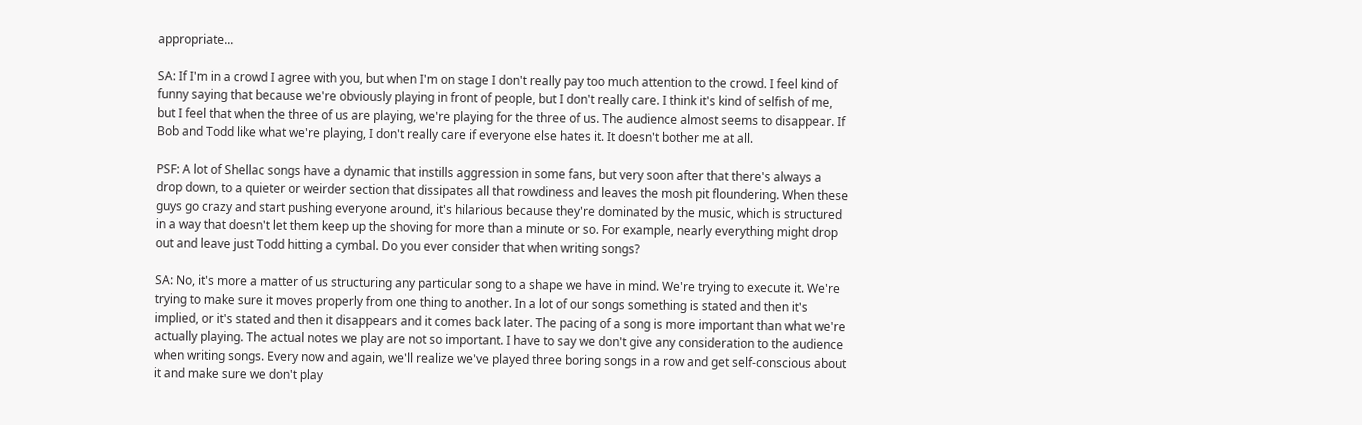appropriate...

SA: If I'm in a crowd I agree with you, but when I'm on stage I don't really pay too much attention to the crowd. I feel kind of funny saying that because we're obviously playing in front of people, but I don't really care. I think it's kind of selfish of me, but I feel that when the three of us are playing, we're playing for the three of us. The audience almost seems to disappear. If Bob and Todd like what we're playing, I don't really care if everyone else hates it. It doesn't bother me at all.

PSF: A lot of Shellac songs have a dynamic that instills aggression in some fans, but very soon after that there's always a drop down, to a quieter or weirder section that dissipates all that rowdiness and leaves the mosh pit floundering. When these guys go crazy and start pushing everyone around, it's hilarious because they're dominated by the music, which is structured in a way that doesn't let them keep up the shoving for more than a minute or so. For example, nearly everything might drop out and leave just Todd hitting a cymbal. Do you ever consider that when writing songs?

SA: No, it's more a matter of us structuring any particular song to a shape we have in mind. We're trying to execute it. We're trying to make sure it moves properly from one thing to another. In a lot of our songs something is stated and then it's implied, or it's stated and then it disappears and it comes back later. The pacing of a song is more important than what we're actually playing. The actual notes we play are not so important. I have to say we don't give any consideration to the audience when writing songs. Every now and again, we'll realize we've played three boring songs in a row and get self-conscious about it and make sure we don't play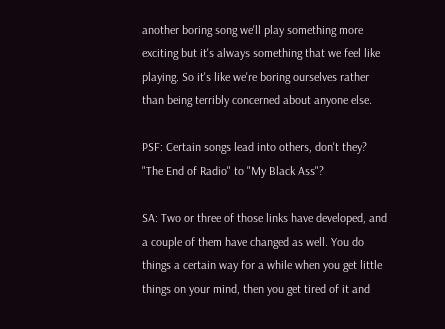another boring song we'll play something more exciting but it's always something that we feel like playing. So it's like we're boring ourselves rather than being terribly concerned about anyone else.

PSF: Certain songs lead into others, don't they? "The End of Radio" to "My Black Ass"?

SA: Two or three of those links have developed, and a couple of them have changed as well. You do things a certain way for a while when you get little things on your mind, then you get tired of it and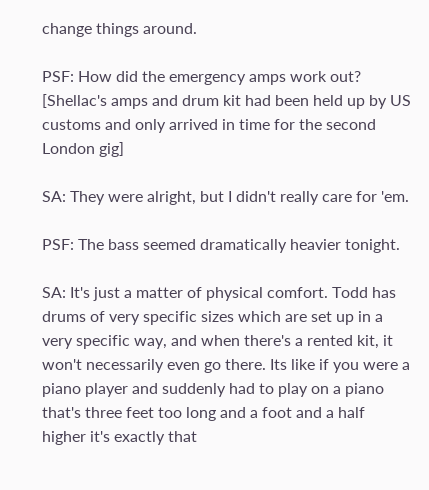change things around.

PSF: How did the emergency amps work out? [Shellac's amps and drum kit had been held up by US customs and only arrived in time for the second London gig]

SA: They were alright, but I didn't really care for 'em.

PSF: The bass seemed dramatically heavier tonight.

SA: It's just a matter of physical comfort. Todd has drums of very specific sizes which are set up in a very specific way, and when there's a rented kit, it won't necessarily even go there. Its like if you were a piano player and suddenly had to play on a piano that's three feet too long and a foot and a half higher it's exactly that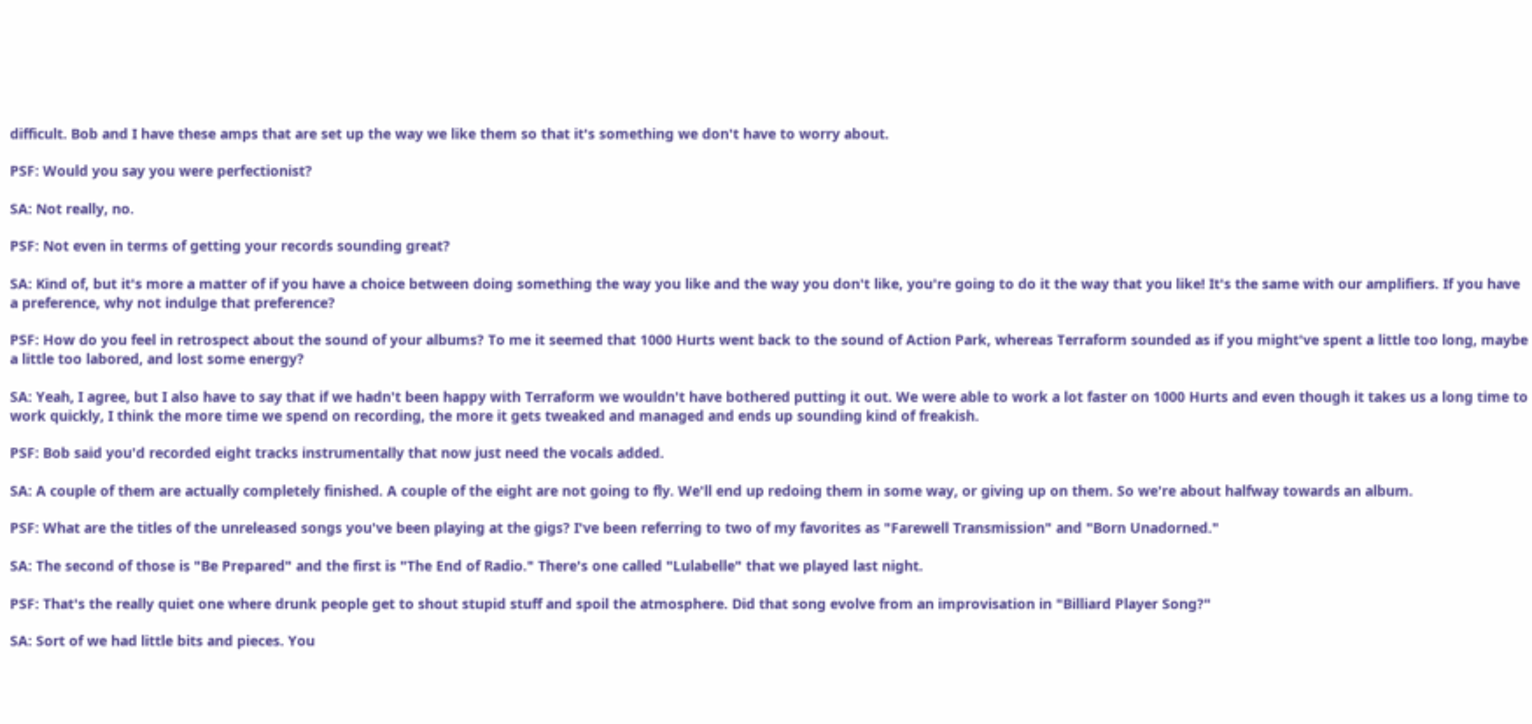difficult. Bob and I have these amps that are set up the way we like them so that it's something we don't have to worry about.

PSF: Would you say you were perfectionist?

SA: Not really, no.

PSF: Not even in terms of getting your records sounding great?

SA: Kind of, but it's more a matter of if you have a choice between doing something the way you like and the way you don't like, you're going to do it the way that you like! It's the same with our amplifiers. If you have a preference, why not indulge that preference?

PSF: How do you feel in retrospect about the sound of your albums? To me it seemed that 1000 Hurts went back to the sound of Action Park, whereas Terraform sounded as if you might've spent a little too long, maybe a little too labored, and lost some energy?

SA: Yeah, I agree, but I also have to say that if we hadn't been happy with Terraform we wouldn't have bothered putting it out. We were able to work a lot faster on 1000 Hurts and even though it takes us a long time to work quickly, I think the more time we spend on recording, the more it gets tweaked and managed and ends up sounding kind of freakish.

PSF: Bob said you'd recorded eight tracks instrumentally that now just need the vocals added.

SA: A couple of them are actually completely finished. A couple of the eight are not going to fly. We'll end up redoing them in some way, or giving up on them. So we're about halfway towards an album.

PSF: What are the titles of the unreleased songs you've been playing at the gigs? I've been referring to two of my favorites as "Farewell Transmission" and "Born Unadorned."

SA: The second of those is "Be Prepared" and the first is "The End of Radio." There's one called "Lulabelle" that we played last night.

PSF: That's the really quiet one where drunk people get to shout stupid stuff and spoil the atmosphere. Did that song evolve from an improvisation in "Billiard Player Song?"

SA: Sort of we had little bits and pieces. You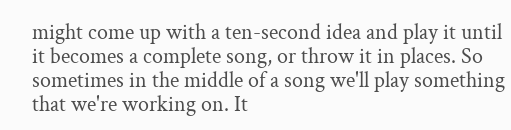might come up with a ten-second idea and play it until it becomes a complete song, or throw it in places. So sometimes in the middle of a song we'll play something that we're working on. It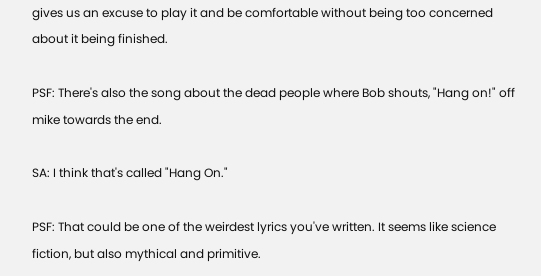gives us an excuse to play it and be comfortable without being too concerned about it being finished.

PSF: There's also the song about the dead people where Bob shouts, "Hang on!" off mike towards the end.

SA: I think that's called "Hang On."

PSF: That could be one of the weirdest lyrics you've written. It seems like science fiction, but also mythical and primitive.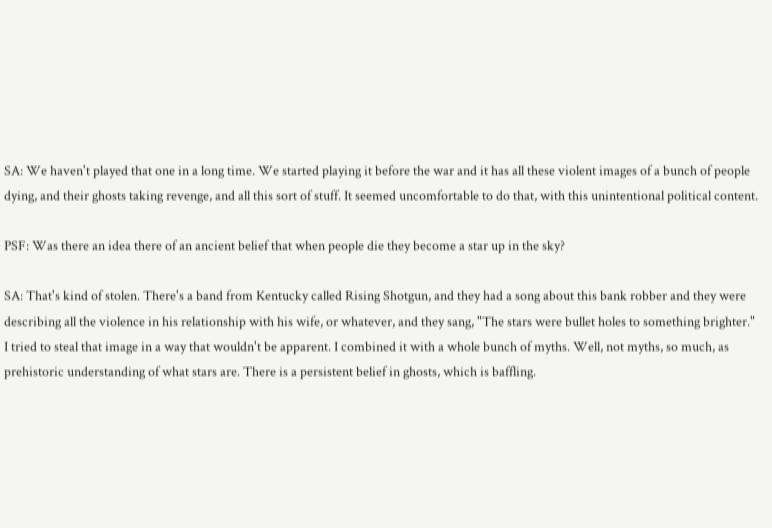SA: We haven't played that one in a long time. We started playing it before the war and it has all these violent images of a bunch of people dying, and their ghosts taking revenge, and all this sort of stuff. It seemed uncomfortable to do that, with this unintentional political content.

PSF: Was there an idea there of an ancient belief that when people die they become a star up in the sky?

SA: That's kind of stolen. There's a band from Kentucky called Rising Shotgun, and they had a song about this bank robber and they were describing all the violence in his relationship with his wife, or whatever, and they sang, "The stars were bullet holes to something brighter." I tried to steal that image in a way that wouldn't be apparent. I combined it with a whole bunch of myths. Well, not myths, so much, as prehistoric understanding of what stars are. There is a persistent belief in ghosts, which is baffling.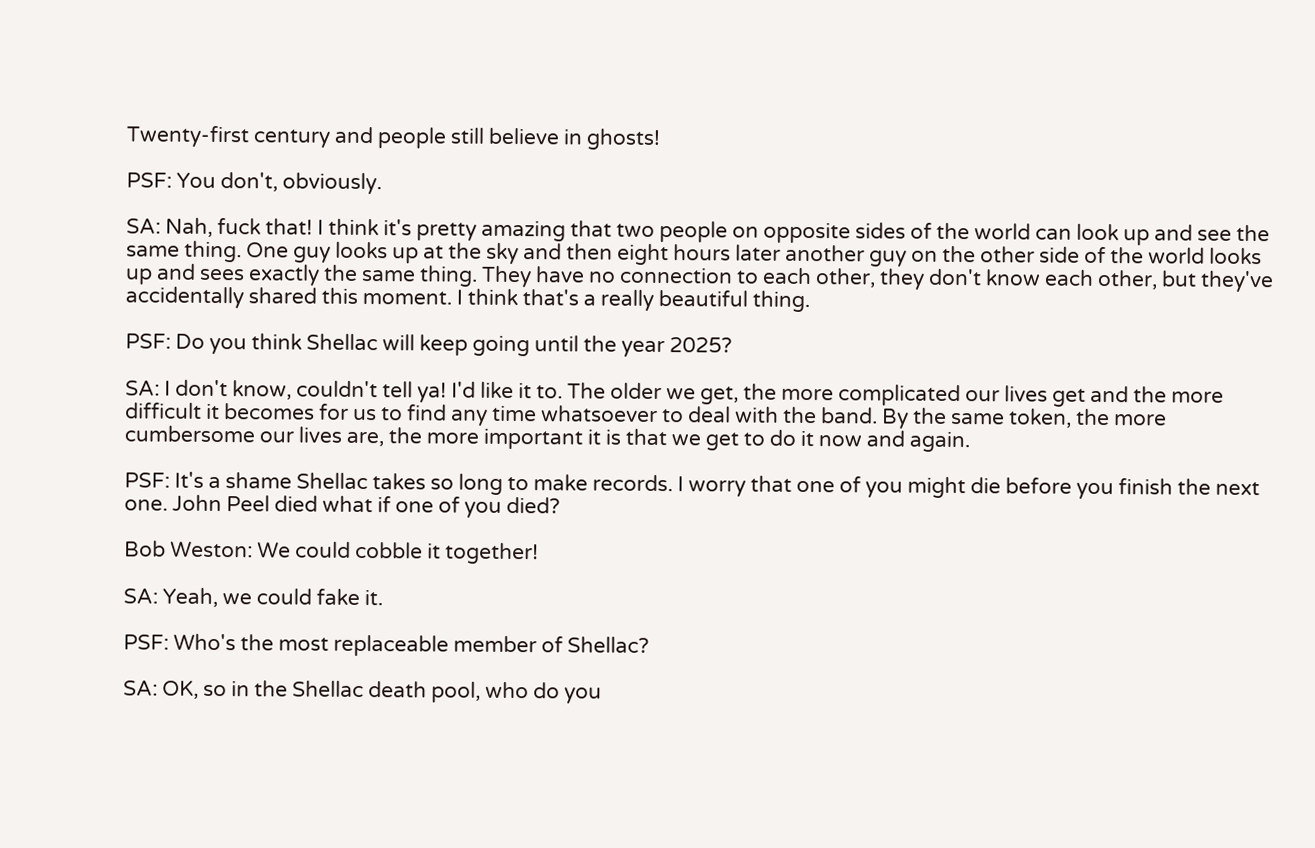Twenty-first century and people still believe in ghosts!

PSF: You don't, obviously.

SA: Nah, fuck that! I think it's pretty amazing that two people on opposite sides of the world can look up and see the same thing. One guy looks up at the sky and then eight hours later another guy on the other side of the world looks up and sees exactly the same thing. They have no connection to each other, they don't know each other, but they've accidentally shared this moment. I think that's a really beautiful thing.

PSF: Do you think Shellac will keep going until the year 2025?

SA: I don't know, couldn't tell ya! I'd like it to. The older we get, the more complicated our lives get and the more difficult it becomes for us to find any time whatsoever to deal with the band. By the same token, the more cumbersome our lives are, the more important it is that we get to do it now and again.

PSF: It's a shame Shellac takes so long to make records. I worry that one of you might die before you finish the next one. John Peel died what if one of you died?

Bob Weston: We could cobble it together!

SA: Yeah, we could fake it.

PSF: Who's the most replaceable member of Shellac?

SA: OK, so in the Shellac death pool, who do you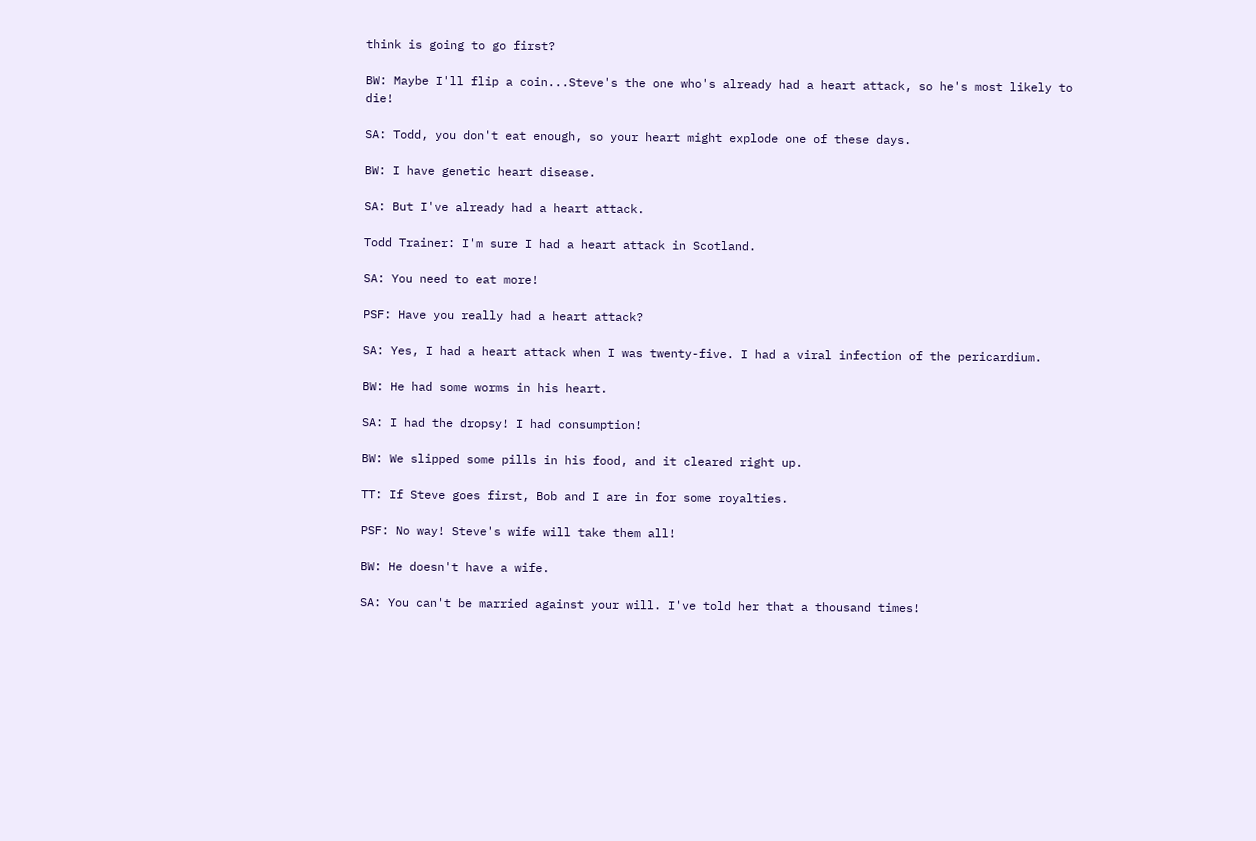think is going to go first?

BW: Maybe I'll flip a coin...Steve's the one who's already had a heart attack, so he's most likely to die!

SA: Todd, you don't eat enough, so your heart might explode one of these days.

BW: I have genetic heart disease.

SA: But I've already had a heart attack.

Todd Trainer: I'm sure I had a heart attack in Scotland.

SA: You need to eat more!

PSF: Have you really had a heart attack?

SA: Yes, I had a heart attack when I was twenty-five. I had a viral infection of the pericardium.

BW: He had some worms in his heart.

SA: I had the dropsy! I had consumption!

BW: We slipped some pills in his food, and it cleared right up.

TT: If Steve goes first, Bob and I are in for some royalties.

PSF: No way! Steve's wife will take them all!

BW: He doesn't have a wife.

SA: You can't be married against your will. I've told her that a thousand times!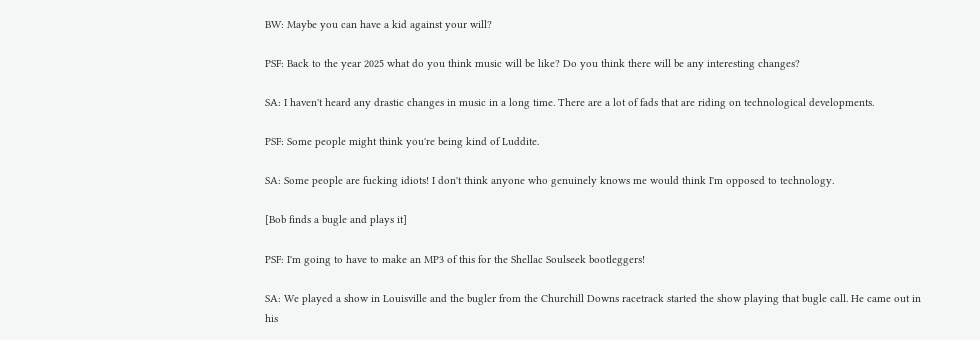BW: Maybe you can have a kid against your will?

PSF: Back to the year 2025 what do you think music will be like? Do you think there will be any interesting changes?

SA: I haven't heard any drastic changes in music in a long time. There are a lot of fads that are riding on technological developments.

PSF: Some people might think you're being kind of Luddite.

SA: Some people are fucking idiots! I don't think anyone who genuinely knows me would think I'm opposed to technology.

[Bob finds a bugle and plays it]

PSF: I'm going to have to make an MP3 of this for the Shellac Soulseek bootleggers!

SA: We played a show in Louisville and the bugler from the Churchill Downs racetrack started the show playing that bugle call. He came out in his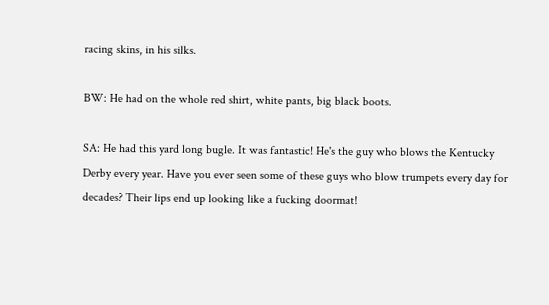racing skins, in his silks.

BW: He had on the whole red shirt, white pants, big black boots.

SA: He had this yard long bugle. It was fantastic! He's the guy who blows the Kentucky Derby every year. Have you ever seen some of these guys who blow trumpets every day for decades? Their lips end up looking like a fucking doormat!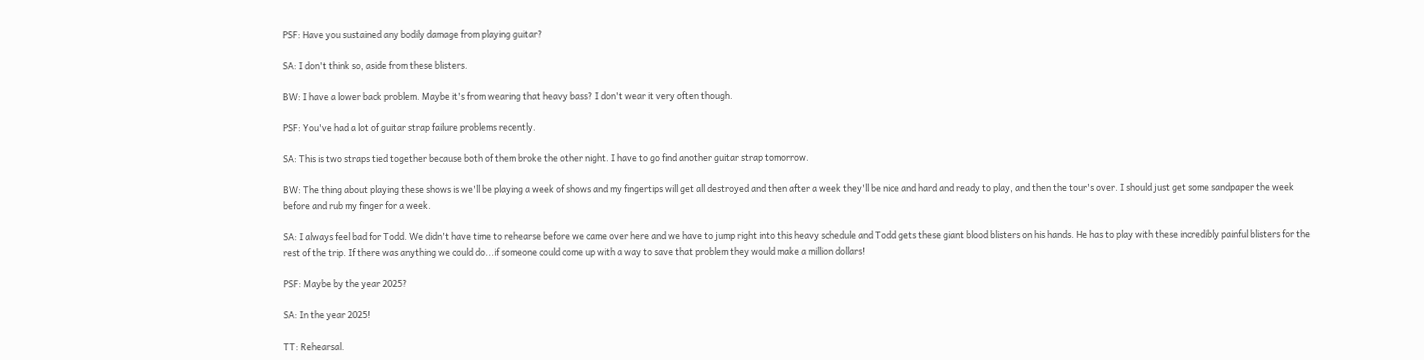PSF: Have you sustained any bodily damage from playing guitar?

SA: I don't think so, aside from these blisters.

BW: I have a lower back problem. Maybe it's from wearing that heavy bass? I don't wear it very often though.

PSF: You've had a lot of guitar strap failure problems recently.

SA: This is two straps tied together because both of them broke the other night. I have to go find another guitar strap tomorrow.

BW: The thing about playing these shows is we'll be playing a week of shows and my fingertips will get all destroyed and then after a week they'll be nice and hard and ready to play, and then the tour's over. I should just get some sandpaper the week before and rub my finger for a week.

SA: I always feel bad for Todd. We didn't have time to rehearse before we came over here and we have to jump right into this heavy schedule and Todd gets these giant blood blisters on his hands. He has to play with these incredibly painful blisters for the rest of the trip. If there was anything we could do...if someone could come up with a way to save that problem they would make a million dollars!

PSF: Maybe by the year 2025?

SA: In the year 2025!

TT: Rehearsal.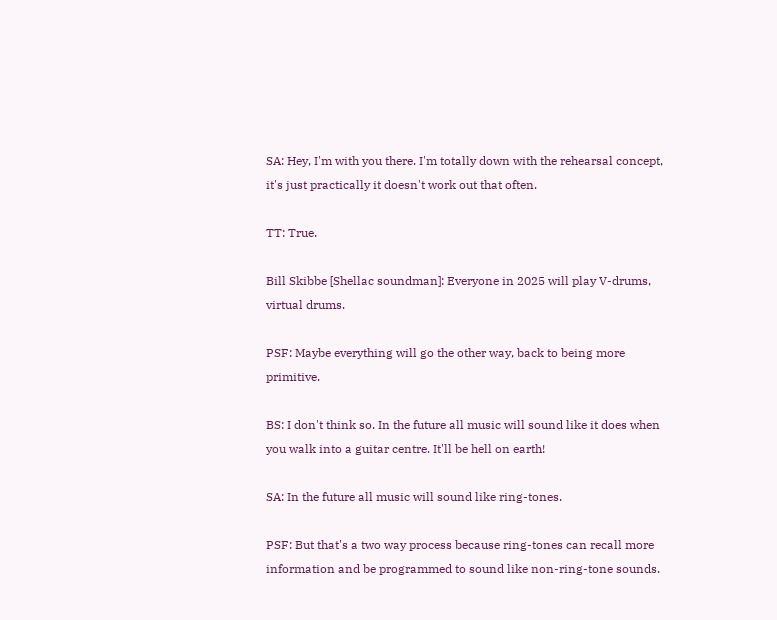SA: Hey, I'm with you there. I'm totally down with the rehearsal concept, it's just practically it doesn't work out that often.

TT: True.

Bill Skibbe [Shellac soundman]: Everyone in 2025 will play V-drums, virtual drums.

PSF: Maybe everything will go the other way, back to being more primitive.

BS: I don't think so. In the future all music will sound like it does when you walk into a guitar centre. It'll be hell on earth!

SA: In the future all music will sound like ring-tones.

PSF: But that's a two way process because ring-tones can recall more information and be programmed to sound like non-ring-tone sounds.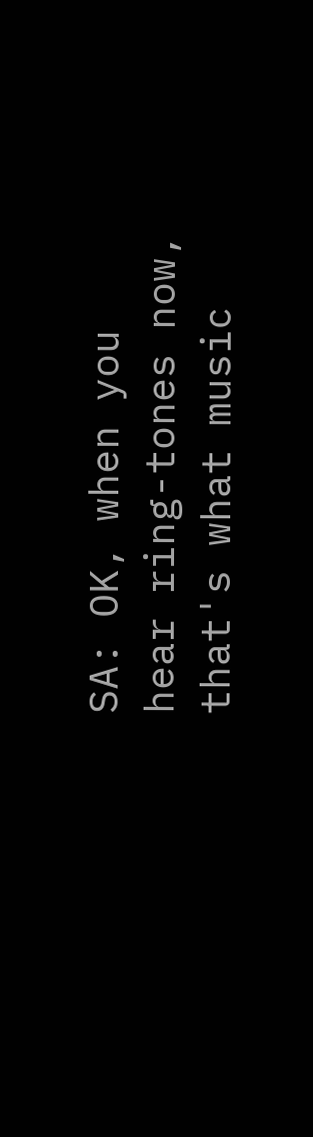SA: OK, when you hear ring-tones now, that's what music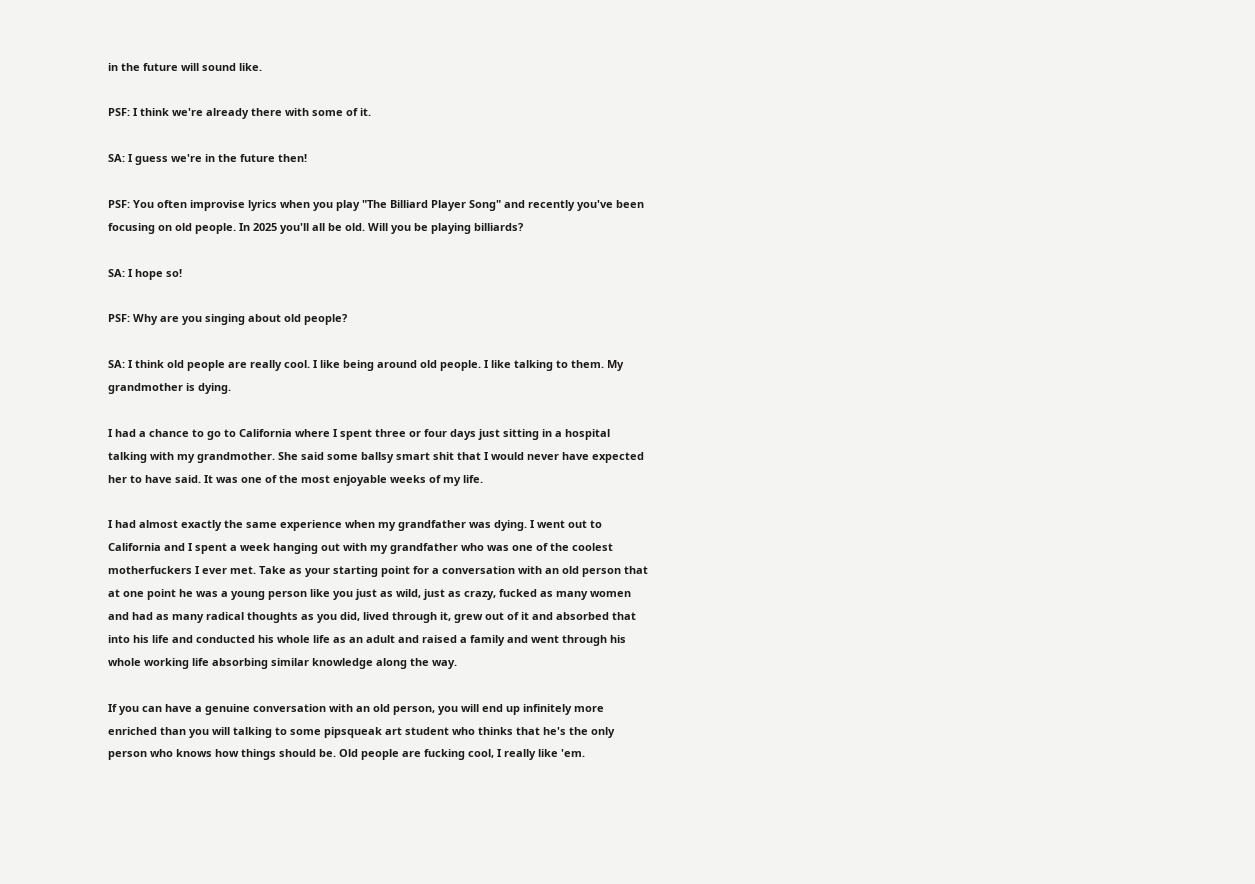in the future will sound like.

PSF: I think we're already there with some of it.

SA: I guess we're in the future then!

PSF: You often improvise lyrics when you play "The Billiard Player Song" and recently you've been focusing on old people. In 2025 you'll all be old. Will you be playing billiards?

SA: I hope so!

PSF: Why are you singing about old people?

SA: I think old people are really cool. I like being around old people. I like talking to them. My grandmother is dying.

I had a chance to go to California where I spent three or four days just sitting in a hospital talking with my grandmother. She said some ballsy smart shit that I would never have expected her to have said. It was one of the most enjoyable weeks of my life.

I had almost exactly the same experience when my grandfather was dying. I went out to California and I spent a week hanging out with my grandfather who was one of the coolest motherfuckers I ever met. Take as your starting point for a conversation with an old person that at one point he was a young person like you just as wild, just as crazy, fucked as many women and had as many radical thoughts as you did, lived through it, grew out of it and absorbed that into his life and conducted his whole life as an adult and raised a family and went through his whole working life absorbing similar knowledge along the way.

If you can have a genuine conversation with an old person, you will end up infinitely more enriched than you will talking to some pipsqueak art student who thinks that he's the only person who knows how things should be. Old people are fucking cool, I really like 'em.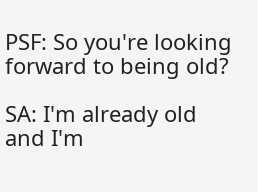PSF: So you're looking forward to being old?

SA: I'm already old and I'm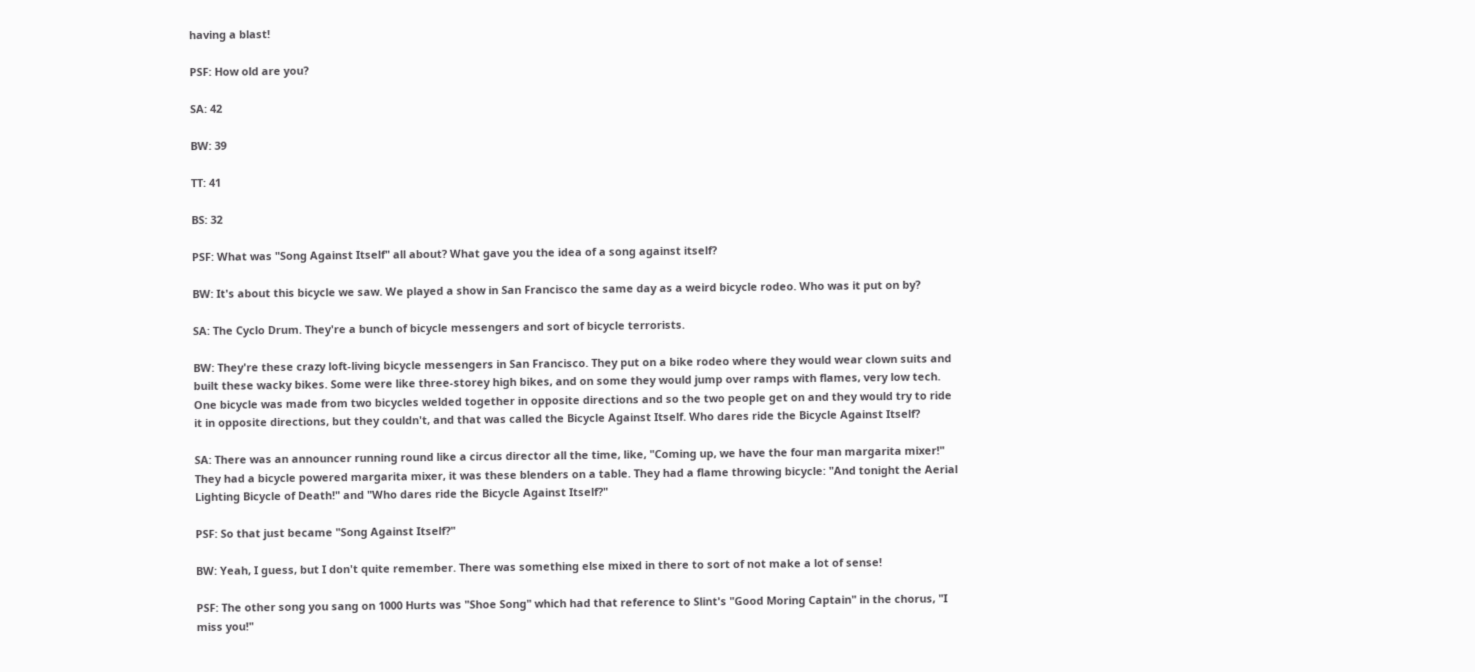having a blast!

PSF: How old are you?

SA: 42

BW: 39

TT: 41

BS: 32

PSF: What was "Song Against Itself" all about? What gave you the idea of a song against itself?

BW: It's about this bicycle we saw. We played a show in San Francisco the same day as a weird bicycle rodeo. Who was it put on by?

SA: The Cyclo Drum. They're a bunch of bicycle messengers and sort of bicycle terrorists.

BW: They're these crazy loft-living bicycle messengers in San Francisco. They put on a bike rodeo where they would wear clown suits and built these wacky bikes. Some were like three-storey high bikes, and on some they would jump over ramps with flames, very low tech. One bicycle was made from two bicycles welded together in opposite directions and so the two people get on and they would try to ride it in opposite directions, but they couldn't, and that was called the Bicycle Against Itself. Who dares ride the Bicycle Against Itself?

SA: There was an announcer running round like a circus director all the time, like, "Coming up, we have the four man margarita mixer!" They had a bicycle powered margarita mixer, it was these blenders on a table. They had a flame throwing bicycle: "And tonight the Aerial Lighting Bicycle of Death!" and "Who dares ride the Bicycle Against Itself?"

PSF: So that just became "Song Against Itself?"

BW: Yeah, I guess, but I don't quite remember. There was something else mixed in there to sort of not make a lot of sense!

PSF: The other song you sang on 1000 Hurts was "Shoe Song" which had that reference to Slint's "Good Moring Captain" in the chorus, "I miss you!"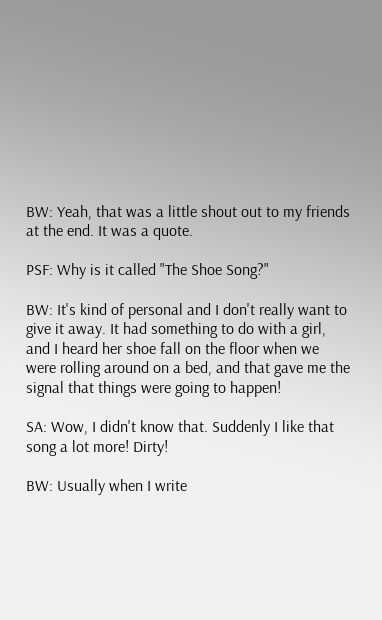BW: Yeah, that was a little shout out to my friends at the end. It was a quote.

PSF: Why is it called "The Shoe Song?"

BW: It's kind of personal and I don't really want to give it away. It had something to do with a girl, and I heard her shoe fall on the floor when we were rolling around on a bed, and that gave me the signal that things were going to happen!

SA: Wow, I didn't know that. Suddenly I like that song a lot more! Dirty!

BW: Usually when I write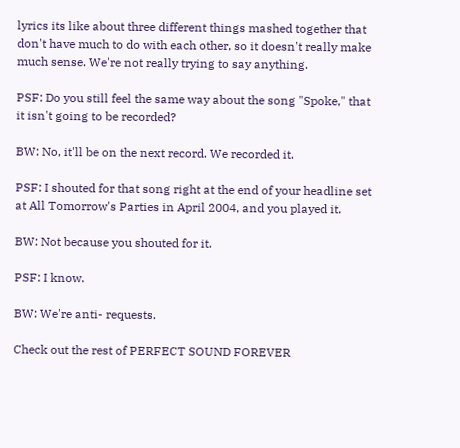lyrics its like about three different things mashed together that don't have much to do with each other, so it doesn't really make much sense. We're not really trying to say anything.

PSF: Do you still feel the same way about the song "Spoke," that it isn't going to be recorded?

BW: No, it'll be on the next record. We recorded it.

PSF: I shouted for that song right at the end of your headline set at All Tomorrow's Parties in April 2004, and you played it.

BW: Not because you shouted for it.

PSF: I know.

BW: We're anti- requests.

Check out the rest of PERFECT SOUND FOREVER